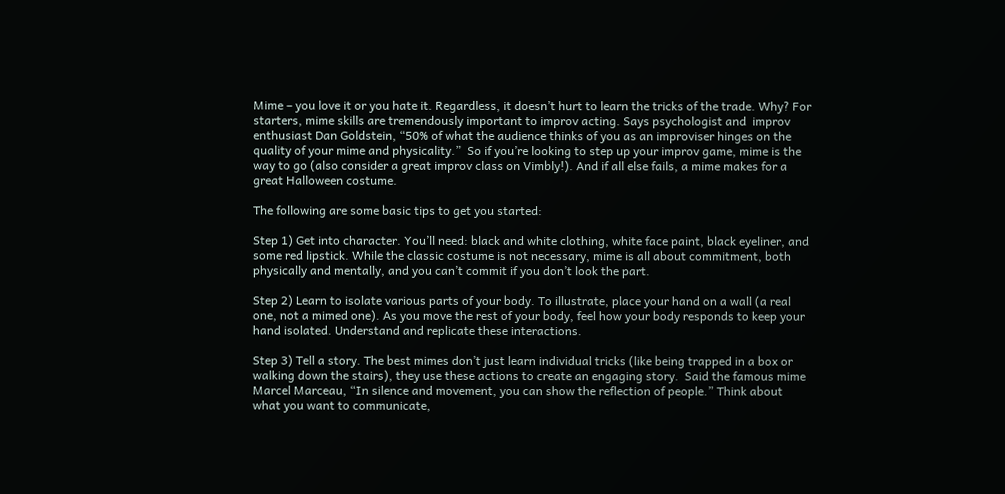Mime – you love it or you hate it. Regardless, it doesn’t hurt to learn the tricks of the trade. Why? For starters, mime skills are tremendously important to improv acting. Says psychologist and  improv enthusiast Dan Goldstein, “50% of what the audience thinks of you as an improviser hinges on the quality of your mime and physicality.”  So if you’re looking to step up your improv game, mime is the way to go (also consider a great improv class on Vimbly!). And if all else fails, a mime makes for a great Halloween costume.

The following are some basic tips to get you started:

Step 1) Get into character. You’ll need: black and white clothing, white face paint, black eyeliner, and some red lipstick. While the classic costume is not necessary, mime is all about commitment, both physically and mentally, and you can’t commit if you don’t look the part.

Step 2) Learn to isolate various parts of your body. To illustrate, place your hand on a wall (a real one, not a mimed one). As you move the rest of your body, feel how your body responds to keep your hand isolated. Understand and replicate these interactions.

Step 3) Tell a story. The best mimes don’t just learn individual tricks (like being trapped in a box or walking down the stairs), they use these actions to create an engaging story.  Said the famous mime Marcel Marceau, “In silence and movement, you can show the reflection of people.” Think about what you want to communicate,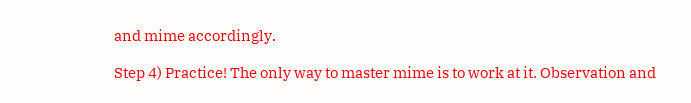and mime accordingly.

Step 4) Practice! The only way to master mime is to work at it. Observation and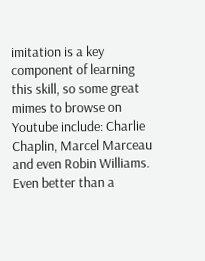imitation is a key component of learning this skill, so some great mimes to browse on Youtube include: Charlie Chaplin, Marcel Marceau and even Robin Williams. Even better than a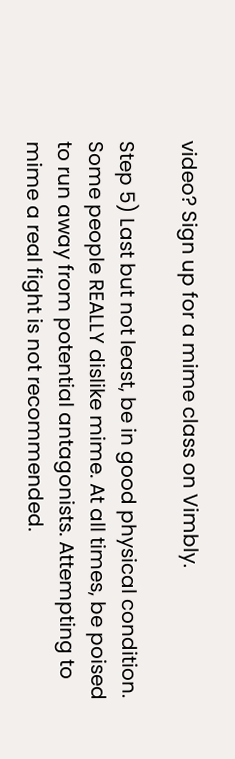video? Sign up for a mime class on Vimbly.

Step 5) Last but not least, be in good physical condition. Some people REALLY dislike mime. At all times, be poised to run away from potential antagonists. Attempting to mime a real fight is not recommended.